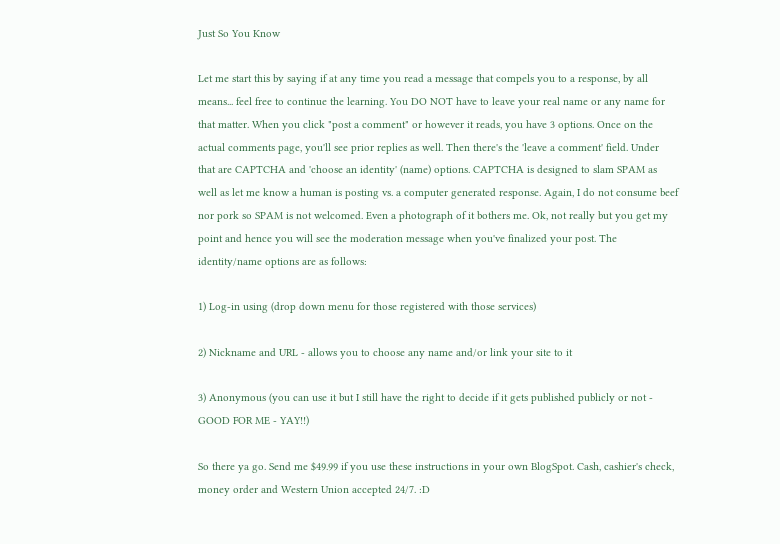Just So You Know

Let me start this by saying if at any time you read a message that compels you to a response, by all means... feel free to continue the learning. You DO NOT have to leave your real name or any name for that matter. When you click "post a comment" or however it reads, you have 3 options. Once on the actual comments page, you'll see prior replies as well. Then there's the 'leave a comment' field. Under that are CAPTCHA and 'choose an identity' (name) options. CAPTCHA is designed to slam SPAM as well as let me know a human is posting vs. a computer generated response. Again, I do not consume beef nor pork so SPAM is not welcomed. Even a photograph of it bothers me. Ok, not really but you get my point and hence you will see the moderation message when you've finalized your post. The identity/name options are as follows:

1) Log-in using (drop down menu for those registered with those services)

2) Nickname and URL - allows you to choose any name and/or link your site to it

3) Anonymous (you can use it but I still have the right to decide if it gets published publicly or not - GOOD FOR ME - YAY!!)

So there ya go. Send me $49.99 if you use these instructions in your own BlogSpot. Cash, cashier's check, money order and Western Union accepted 24/7. :D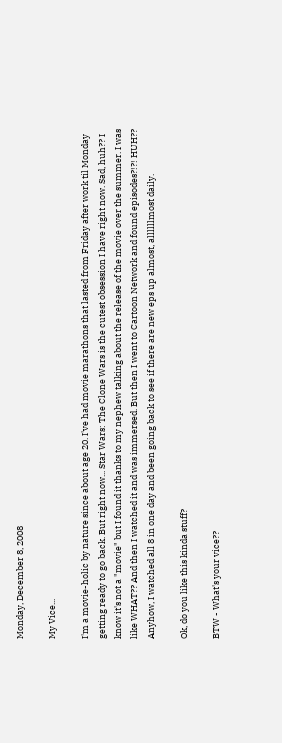Monday, December 8, 2008

My Vice...

I'm a movie-holic by nature since about age 20. I've had movie marathons that lasted from Friday after work til Monday getting ready to go back. But right now... Star Wars: The Clone Wars is the cutest obsession I have right now. Sad, huh?? I know it's not a "movie" but I found it thanks to my nephew talking about the release of the movie over the summer. I was like WHAT?? And then I watched it and was immersed. But then I went to Cartoon Network and found episodes?!?! HUH?? Anyhow, I watched all 8 in one day and been going back to see if there are new eps up almost, allllllmost daily.

Ok, do you like this kinda stuff?

BTW - What's your vice??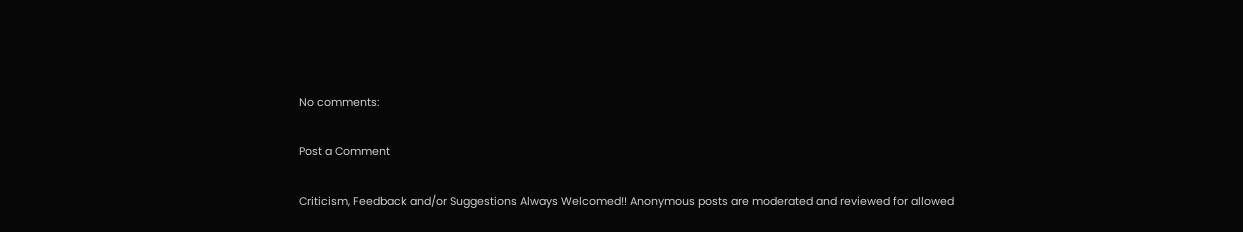No comments:

Post a Comment

Criticism, Feedback and/or Suggestions Always Welcomed!! Anonymous posts are moderated and reviewed for allowed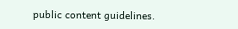public content guidelines.